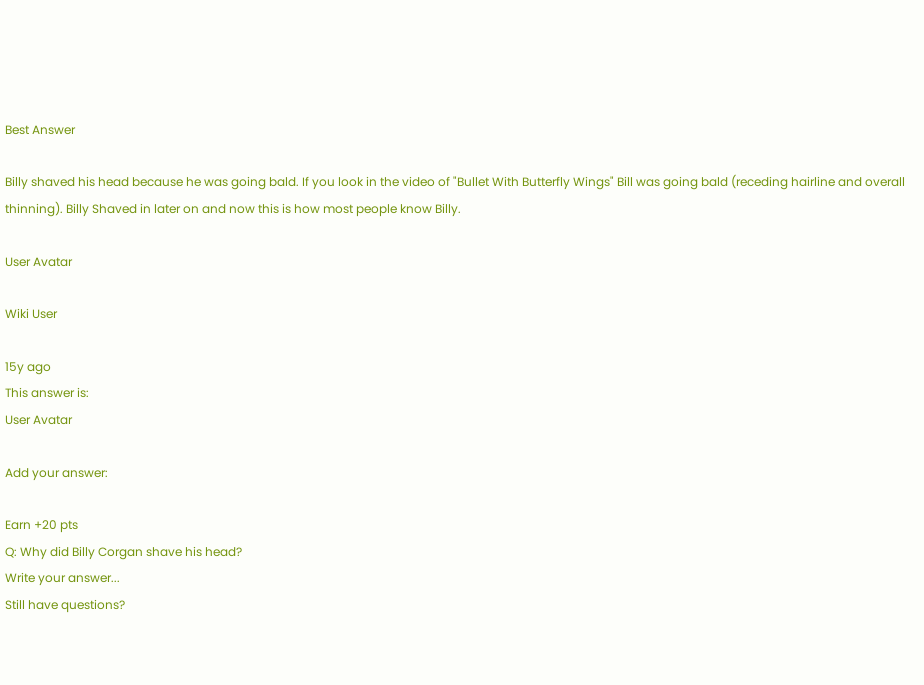Best Answer

Billy shaved his head because he was going bald. If you look in the video of "Bullet With Butterfly Wings" Bill was going bald (receding hairline and overall thinning). Billy Shaved in later on and now this is how most people know Billy.

User Avatar

Wiki User

15y ago
This answer is:
User Avatar

Add your answer:

Earn +20 pts
Q: Why did Billy Corgan shave his head?
Write your answer...
Still have questions?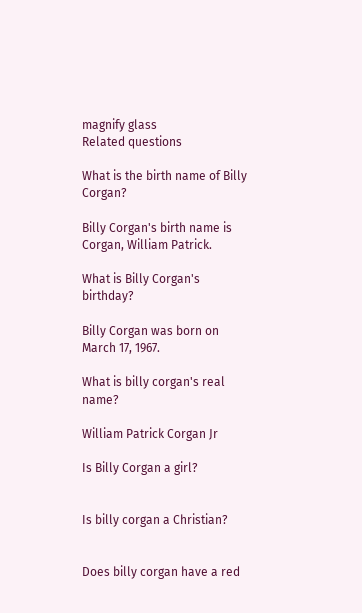magnify glass
Related questions

What is the birth name of Billy Corgan?

Billy Corgan's birth name is Corgan, William Patrick.

What is Billy Corgan's birthday?

Billy Corgan was born on March 17, 1967.

What is billy corgan's real name?

William Patrick Corgan Jr

Is Billy Corgan a girl?


Is billy corgan a Christian?


Does billy corgan have a red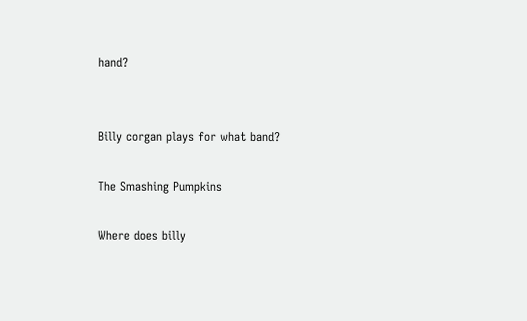hand?


Billy corgan plays for what band?

The Smashing Pumpkins

Where does billy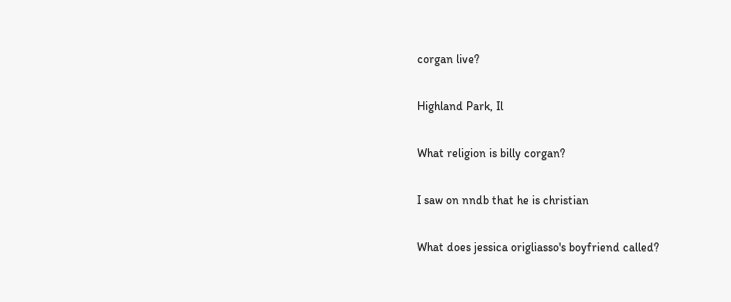corgan live?

Highland Park, Il

What religion is billy corgan?

I saw on nndb that he is christian

What does jessica origliasso's boyfriend called?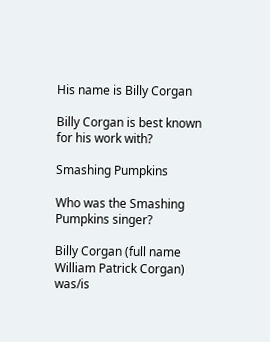His name is Billy Corgan

Billy Corgan is best known for his work with?

Smashing Pumpkins

Who was the Smashing Pumpkins singer?

Billy Corgan (full name William Patrick Corgan) was/is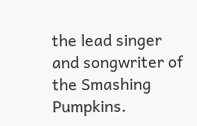the lead singer and songwriter of the Smashing Pumpkins.